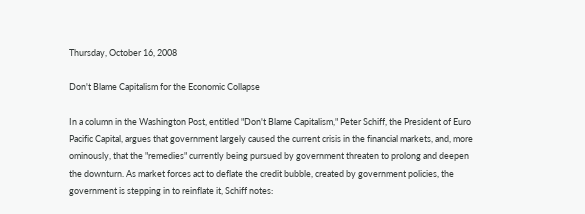Thursday, October 16, 2008

Don't Blame Capitalism for the Economic Collapse

In a column in the Washington Post, entitled "Don't Blame Capitalism," Peter Schiff, the President of Euro Pacific Capital, argues that government largely caused the current crisis in the financial markets, and, more ominously, that the "remedies" currently being pursued by government threaten to prolong and deepen the downturn. As market forces act to deflate the credit bubble, created by government policies, the government is stepping in to reinflate it, Schiff notes: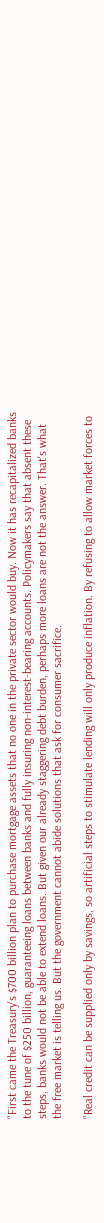"First came the Treasury's $700 billion plan to purchase mortgage assets that no one in the private sector would buy. Now it has recapitalized banks to the tune of $250 billion, guaranteeing loans between banks and fully insuring non-interest-bearing accounts. Policymakers say that absent these steps, banks would not be able to extend loans. But given our already staggering debt burden, perhaps more loans are not the answer. That's what the free market is telling us. But the government cannot abide solutions that ask for consumer sacrifice.

"Real credit can be supplied only by savings, so artificial steps to stimulate lending will only produce inflation. By refusing to allow market forces to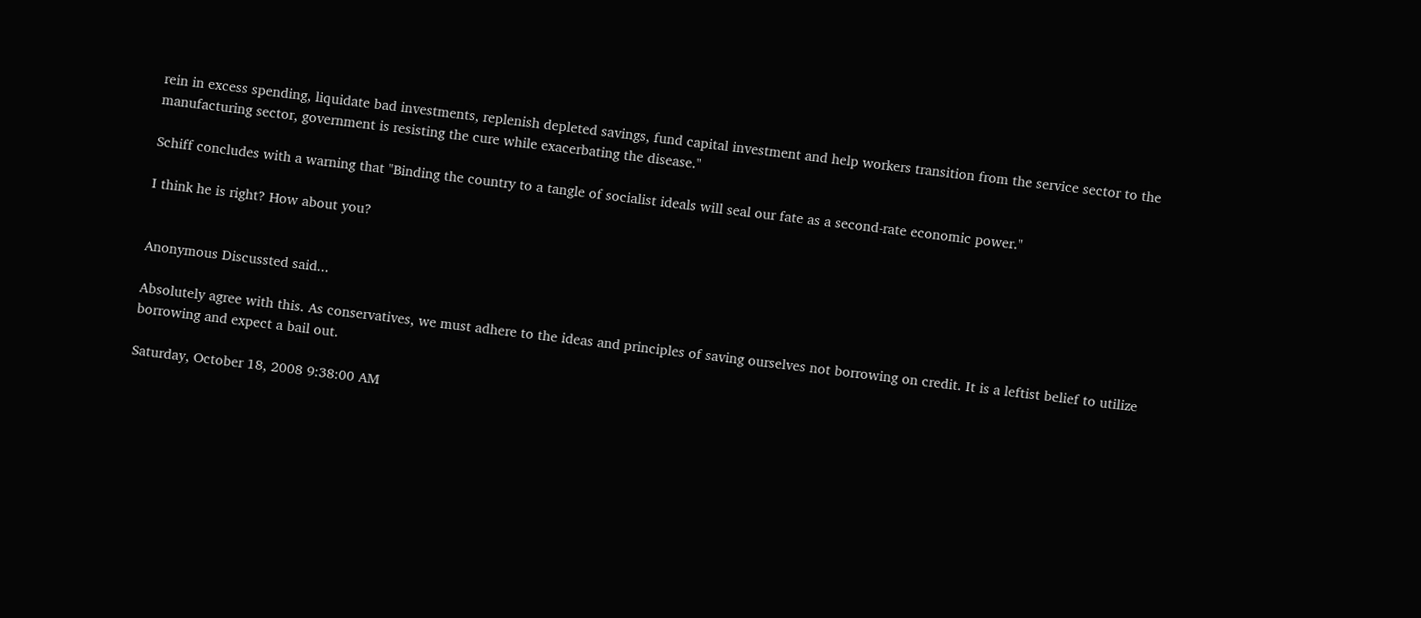rein in excess spending, liquidate bad investments, replenish depleted savings, fund capital investment and help workers transition from the service sector to the manufacturing sector, government is resisting the cure while exacerbating the disease."

Schiff concludes with a warning that "Binding the country to a tangle of socialist ideals will seal our fate as a second-rate economic power."

I think he is right? How about you?


Anonymous Discussted said...

Absolutely agree with this. As conservatives, we must adhere to the ideas and principles of saving ourselves not borrowing on credit. It is a leftist belief to utilize borrowing and expect a bail out.

Saturday, October 18, 2008 9:38:00 AM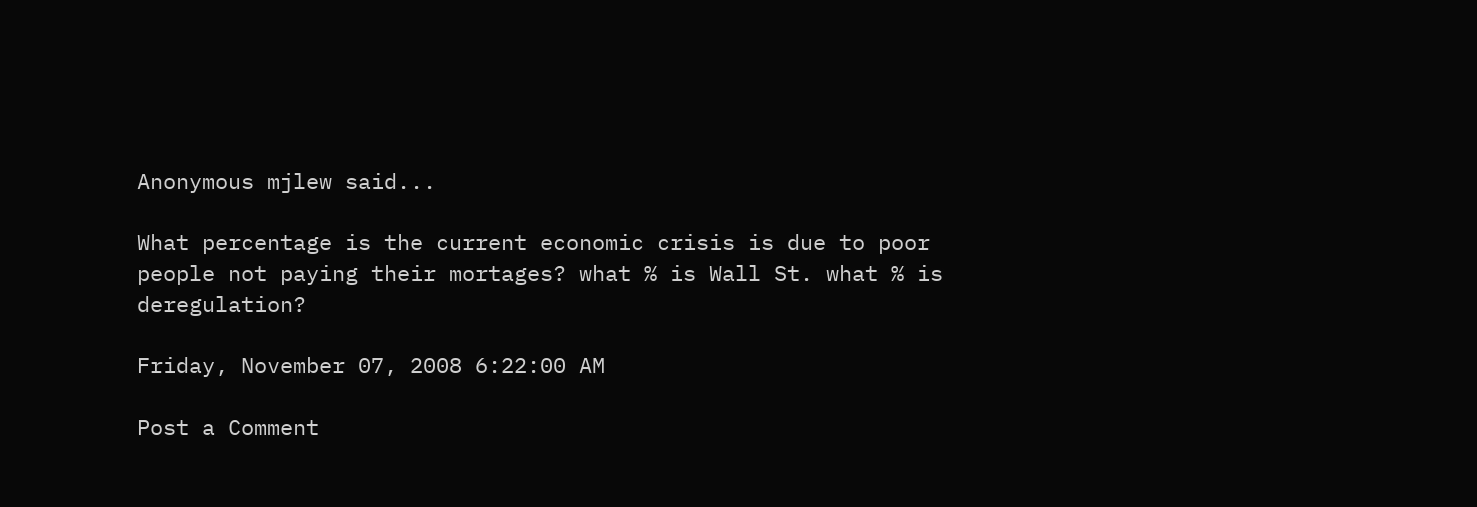Anonymous mjlew said...

What percentage is the current economic crisis is due to poor people not paying their mortages? what % is Wall St. what % is deregulation?

Friday, November 07, 2008 6:22:00 AM

Post a Comment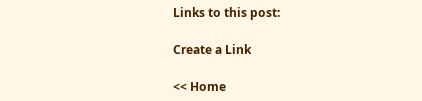Links to this post:

Create a Link

<< Home